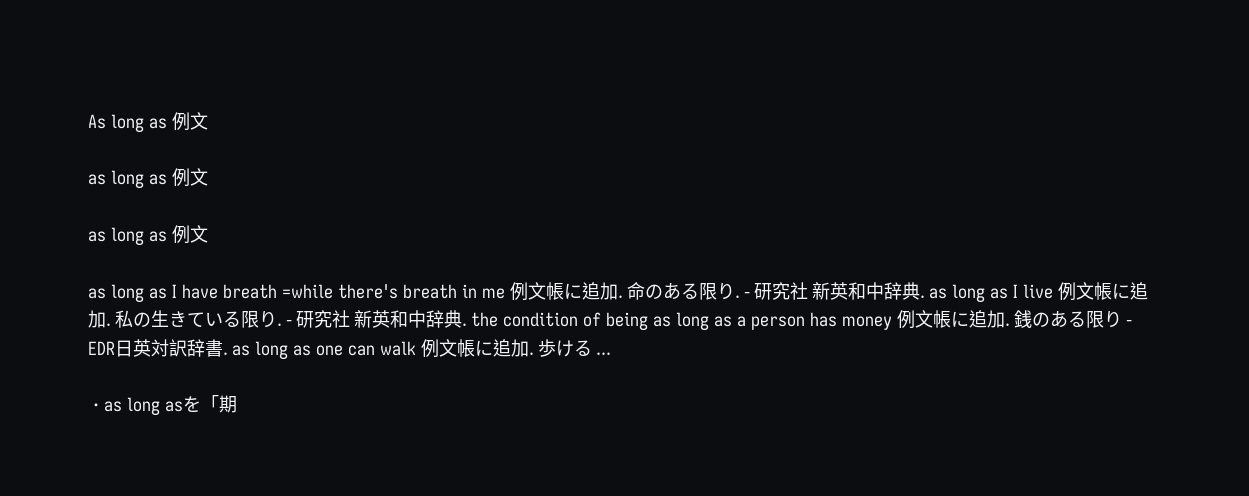As long as 例文

as long as 例文

as long as 例文

as long as I have breath =while there's breath in me 例文帳に追加. 命のある限り. - 研究社 新英和中辞典. as long as I live 例文帳に追加. 私の生きている限り. - 研究社 新英和中辞典. the condition of being as long as a person has money 例文帳に追加. 銭のある限り - EDR日英対訳辞書. as long as one can walk 例文帳に追加. 歩ける ...

 · as long asを「期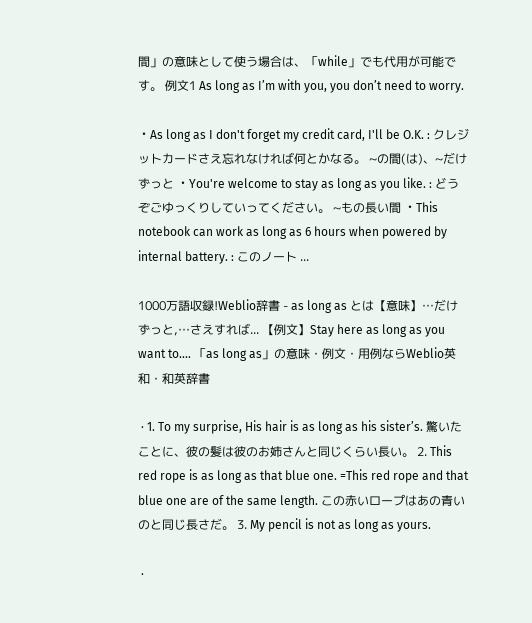間」の意味として使う場合は、「while」でも代用が可能です。 例文1 As long as I’m with you, you don’t need to worry.

・As long as I don't forget my credit card, I'll be O.K. : クレジットカードさえ忘れなければ何とかなる。 ~の間(は)、~だけずっと ・You're welcome to stay as long as you like. : どうぞごゆっくりしていってください。 ~もの長い間 ・This notebook can work as long as 6 hours when powered by internal battery. : このノート ...

1000万語収録!Weblio辞書 - as long as とは【意味】…だけずっと,…さえすれば... 【例文】Stay here as long as you want to.... 「as long as」の意味・例文・用例ならWeblio英和・和英辞書

 · 1. To my surprise, His hair is as long as his sister’s. 驚いたことに、彼の髪は彼のお姉さんと同じくらい長い。 2. This red rope is as long as that blue one. =This red rope and that blue one are of the same length. この赤いロープはあの青いのと同じ長さだ。 3. My pencil is not as long as yours.

 ·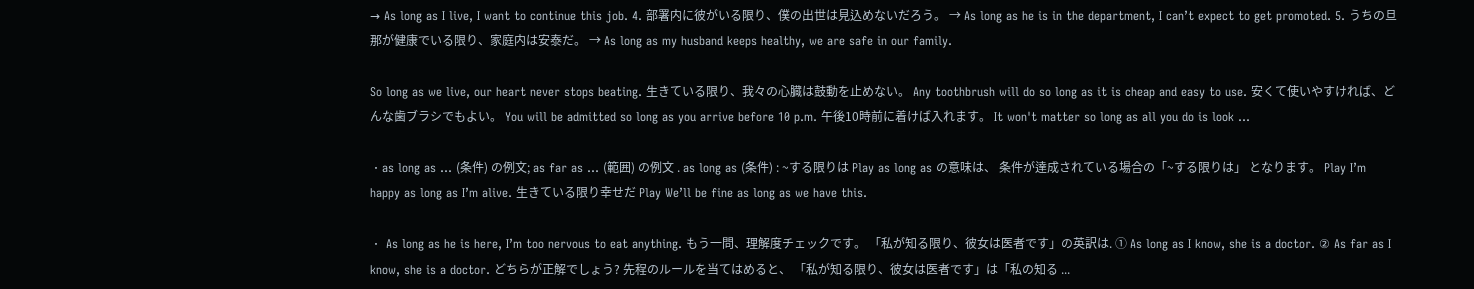→ As long as I live, I want to continue this job. 4. 部署内に彼がいる限り、僕の出世は見込めないだろう。 → As long as he is in the department, I can’t expect to get promoted. 5. うちの旦那が健康でいる限り、家庭内は安泰だ。 → As long as my husband keeps healthy, we are safe in our family.

So long as we live, our heart never stops beating. 生きている限り、我々の心臓は鼓動を止めない。 Any toothbrush will do so long as it is cheap and easy to use. 安くて使いやすければ、どんな歯ブラシでもよい。 You will be admitted so long as you arrive before 10 p.m. 午後10時前に着けば入れます。 It won't matter so long as all you do is look ...

 · as long as … (条件) の例文; as far as … (範囲) の例文 . as long as (条件) : ~する限りは Play as long as の意味は、 条件が達成されている場合の「~する限りは」 となります。 Play I’m happy as long as I’m alive. 生きている限り幸せだ Play We’ll be fine as long as we have this.

 ·  As long as he is here, I’m too nervous to eat anything. もう一問、理解度チェックです。 「私が知る限り、彼女は医者です」の英訳は. ① As long as I know, she is a doctor. ② As far as I know, she is a doctor. どちらが正解でしょう? 先程のルールを当てはめると、 「私が知る限り、彼女は医者です」は「私の知る ...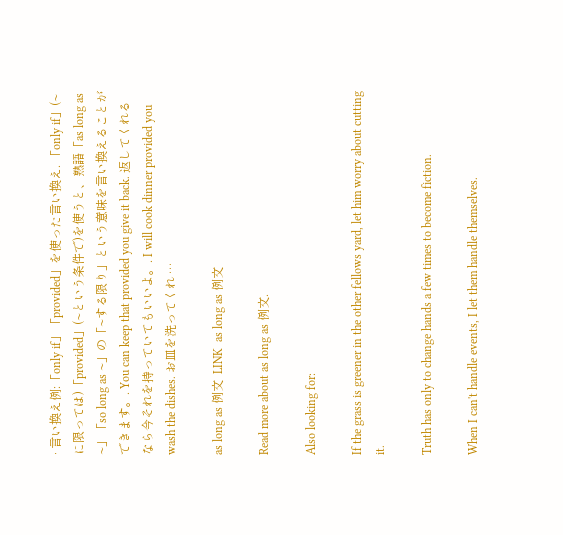· 言い換え例:「only if」「provided」を使った言い換え. 「only if」(~に限っては)「provided」(~という条件で)を使うと、熟語「as long as ~」「so long as ~」の「~する限り」という意味を言い換えることができます。. You can keep that provided you give it back. 返してくれるなら今それを持っていてもいいよ。. I will cook dinner provided you wash the dishes. お皿を洗ってくれ …

as long as 例文  LINK  as long as 例文

Read more about as long as 例文.

Also looking for:

If the grass is greener in the other fellows yard, let him worry about cutting it.

Truth has only to change hands a few times to become fiction.

When I can't handle events, I let them handle themselves.